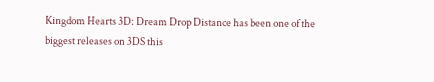Kingdom Hearts 3D: Dream Drop Distance has been one of the biggest releases on 3DS this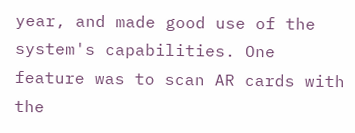year, and made good use of the system's capabilities. One feature was to scan AR cards with the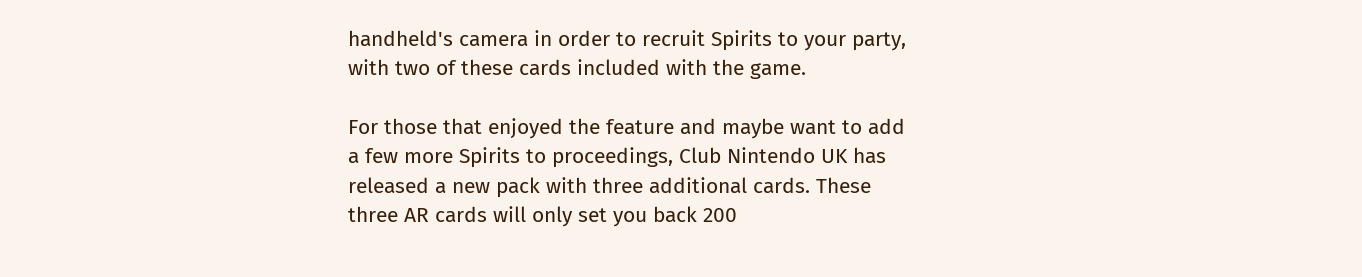handheld's camera in order to recruit Spirits to your party, with two of these cards included with the game.

For those that enjoyed the feature and maybe want to add a few more Spirits to proceedings, Club Nintendo UK has released a new pack with three additional cards. These three AR cards will only set you back 200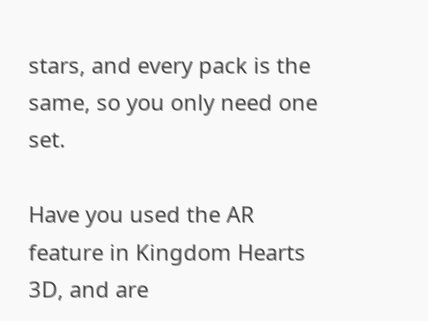stars, and every pack is the same, so you only need one set.

Have you used the AR feature in Kingdom Hearts 3D, and are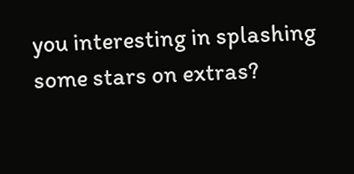you interesting in splashing some stars on extras?